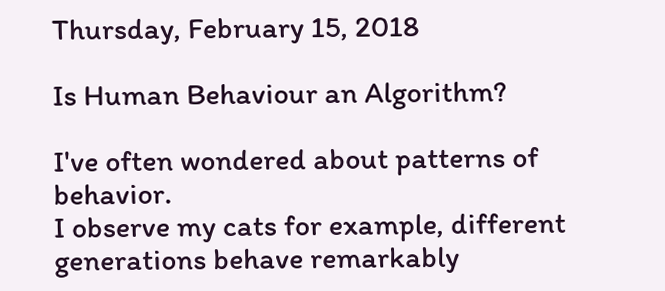Thursday, February 15, 2018

Is Human Behaviour an Algorithm?

I've often wondered about patterns of behavior.
I observe my cats for example, different generations behave remarkably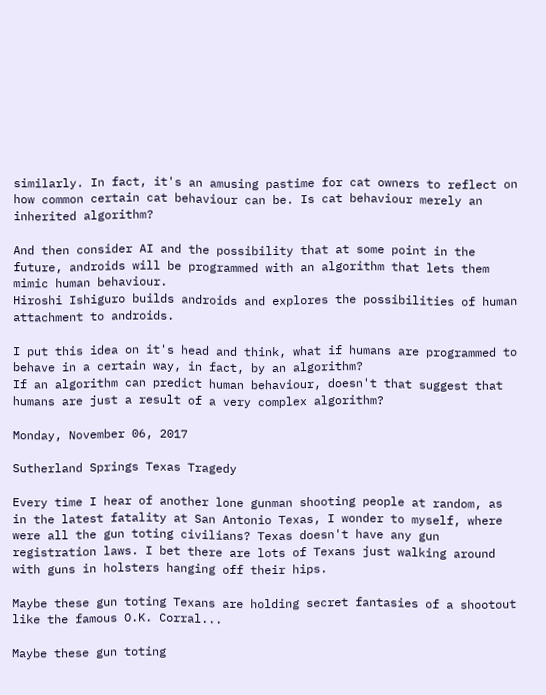similarly. In fact, it's an amusing pastime for cat owners to reflect on how common certain cat behaviour can be. Is cat behaviour merely an inherited algorithm?

And then consider AI and the possibility that at some point in the future, androids will be programmed with an algorithm that lets them mimic human behaviour.
Hiroshi Ishiguro builds androids and explores the possibilities of human attachment to androids.

I put this idea on it's head and think, what if humans are programmed to behave in a certain way, in fact, by an algorithm?
If an algorithm can predict human behaviour, doesn't that suggest that humans are just a result of a very complex algorithm?

Monday, November 06, 2017

Sutherland Springs Texas Tragedy

Every time I hear of another lone gunman shooting people at random, as in the latest fatality at San Antonio Texas, I wonder to myself, where were all the gun toting civilians? Texas doesn't have any gun registration laws. I bet there are lots of Texans just walking around with guns in holsters hanging off their hips.

Maybe these gun toting Texans are holding secret fantasies of a shootout like the famous O.K. Corral...

Maybe these gun toting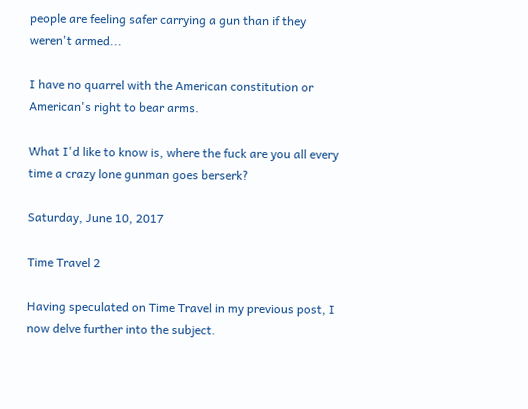people are feeling safer carrying a gun than if they weren't armed...

I have no quarrel with the American constitution or American's right to bear arms.

What I'd like to know is, where the fuck are you all every time a crazy lone gunman goes berserk?

Saturday, June 10, 2017

Time Travel 2

Having speculated on Time Travel in my previous post, I now delve further into the subject.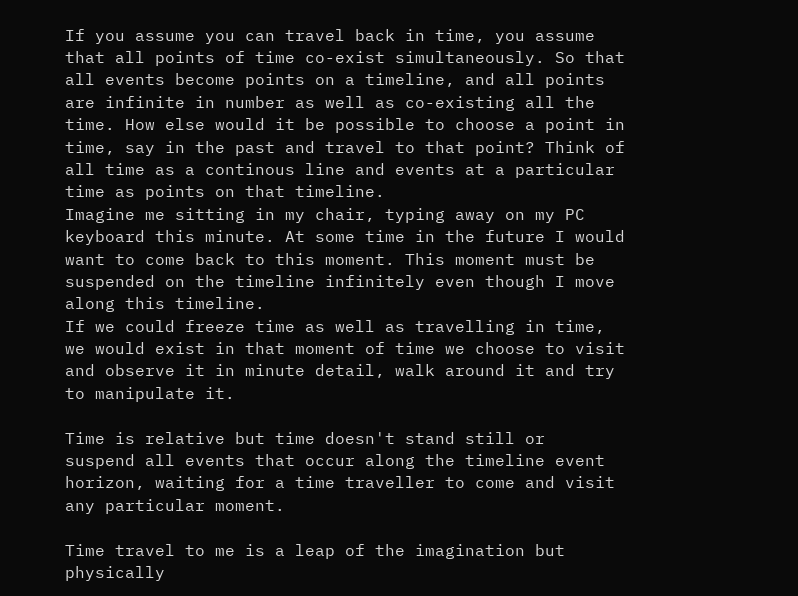If you assume you can travel back in time, you assume that all points of time co-exist simultaneously. So that all events become points on a timeline, and all points are infinite in number as well as co-existing all the time. How else would it be possible to choose a point in time, say in the past and travel to that point? Think of all time as a continous line and events at a particular time as points on that timeline.
Imagine me sitting in my chair, typing away on my PC keyboard this minute. At some time in the future I would want to come back to this moment. This moment must be suspended on the timeline infinitely even though I move along this timeline.
If we could freeze time as well as travelling in time, we would exist in that moment of time we choose to visit and observe it in minute detail, walk around it and try to manipulate it.

Time is relative but time doesn't stand still or  suspend all events that occur along the timeline event horizon, waiting for a time traveller to come and visit any particular moment.

Time travel to me is a leap of the imagination but physically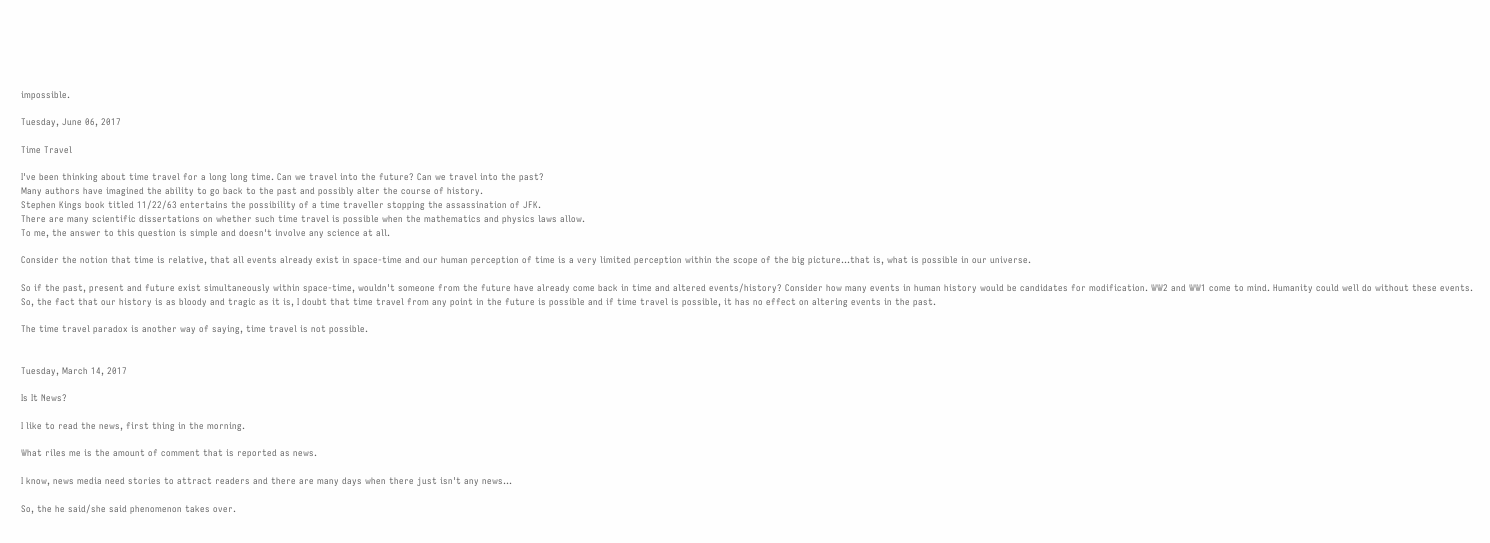impossible.

Tuesday, June 06, 2017

Time Travel

I've been thinking about time travel for a long long time. Can we travel into the future? Can we travel into the past?
Many authors have imagined the ability to go back to the past and possibly alter the course of history.
Stephen Kings book titled 11/22/63 entertains the possibility of a time traveller stopping the assassination of JFK.
There are many scientific dissertations on whether such time travel is possible when the mathematics and physics laws allow.
To me, the answer to this question is simple and doesn't involve any science at all.

Consider the notion that time is relative, that all events already exist in space-time and our human perception of time is a very limited perception within the scope of the big picture...that is, what is possible in our universe.

So if the past, present and future exist simultaneously within space-time, wouldn't someone from the future have already come back in time and altered events/history? Consider how many events in human history would be candidates for modification. WW2 and WW1 come to mind. Humanity could well do without these events.
So, the fact that our history is as bloody and tragic as it is, I doubt that time travel from any point in the future is possible and if time travel is possible, it has no effect on altering events in the past.

The time travel paradox is another way of saying, time travel is not possible.


Tuesday, March 14, 2017

Is It News?

I like to read the news, first thing in the morning.

What riles me is the amount of comment that is reported as news.

I know, news media need stories to attract readers and there are many days when there just isn't any news...

So, the he said/she said phenomenon takes over.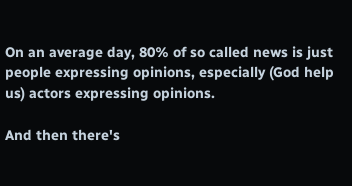On an average day, 80% of so called news is just people expressing opinions, especially (God help us) actors expressing opinions.

And then there's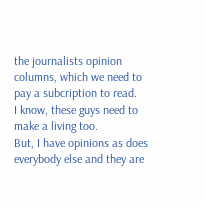the journalists opinion columns, which we need to pay a subcription to read.
I know, these guys need to make a living too.
But, I have opinions as does everybody else and they are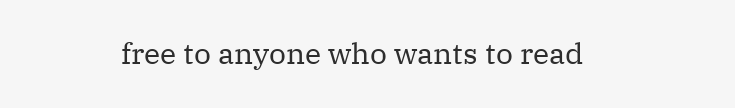free to anyone who wants to read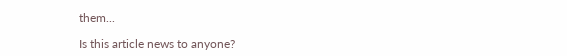them...

Is this article news to anyone?